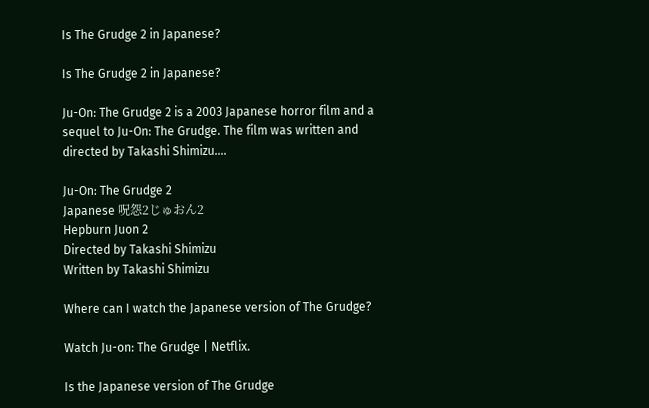Is The Grudge 2 in Japanese?

Is The Grudge 2 in Japanese?

Ju-On: The Grudge 2 is a 2003 Japanese horror film and a sequel to Ju-On: The Grudge. The film was written and directed by Takashi Shimizu….

Ju-On: The Grudge 2
Japanese 呪怨2じゅおん2
Hepburn Juon 2
Directed by Takashi Shimizu
Written by Takashi Shimizu

Where can I watch the Japanese version of The Grudge?

Watch Ju-on: The Grudge | Netflix.

Is the Japanese version of The Grudge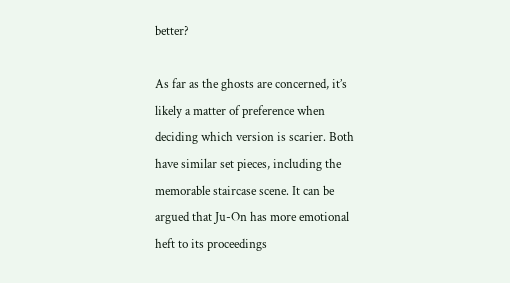better?

As far as the ghosts are concerned, it’s likely a matter of preference when deciding which version is scarier. Both have similar set pieces, including the memorable staircase scene. It can be argued that Ju-On has more emotional heft to its proceedings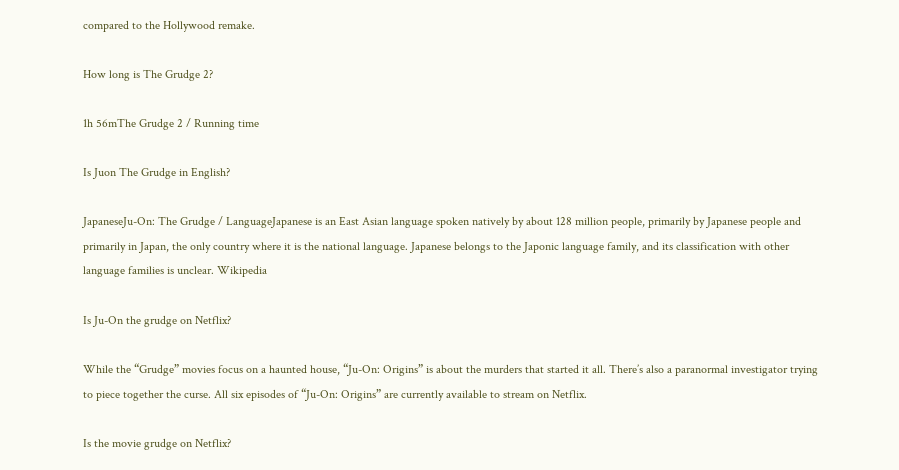compared to the Hollywood remake.

How long is The Grudge 2?

1h 56mThe Grudge 2 / Running time

Is Juon The Grudge in English?

JapaneseJu-On: The Grudge / LanguageJapanese is an East Asian language spoken natively by about 128 million people, primarily by Japanese people and primarily in Japan, the only country where it is the national language. Japanese belongs to the Japonic language family, and its classification with other language families is unclear. Wikipedia

Is Ju-On the grudge on Netflix?

While the “Grudge” movies focus on a haunted house, “Ju-On: Origins” is about the murders that started it all. There’s also a paranormal investigator trying to piece together the curse. All six episodes of “Ju-On: Origins” are currently available to stream on Netflix.

Is the movie grudge on Netflix?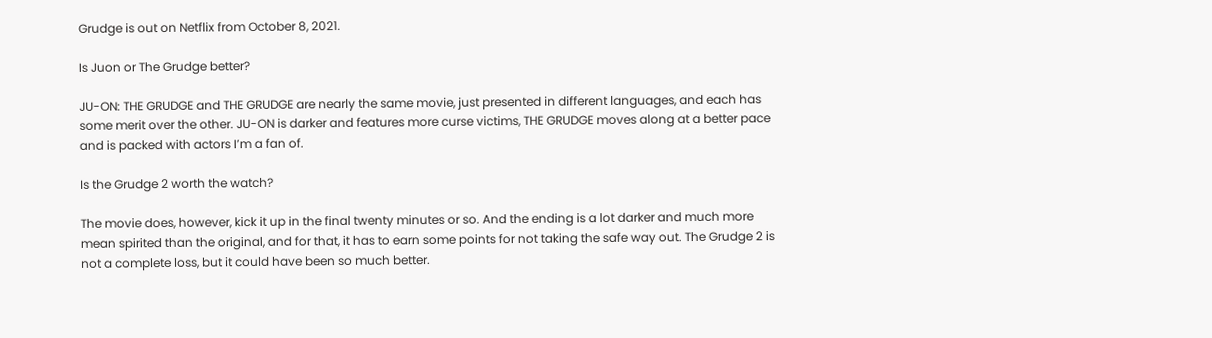Grudge is out on Netflix from October 8, 2021.

Is Juon or The Grudge better?

JU-ON: THE GRUDGE and THE GRUDGE are nearly the same movie, just presented in different languages, and each has some merit over the other. JU-ON is darker and features more curse victims, THE GRUDGE moves along at a better pace and is packed with actors I’m a fan of.

Is the Grudge 2 worth the watch?

The movie does, however, kick it up in the final twenty minutes or so. And the ending is a lot darker and much more mean spirited than the original, and for that, it has to earn some points for not taking the safe way out. The Grudge 2 is not a complete loss, but it could have been so much better.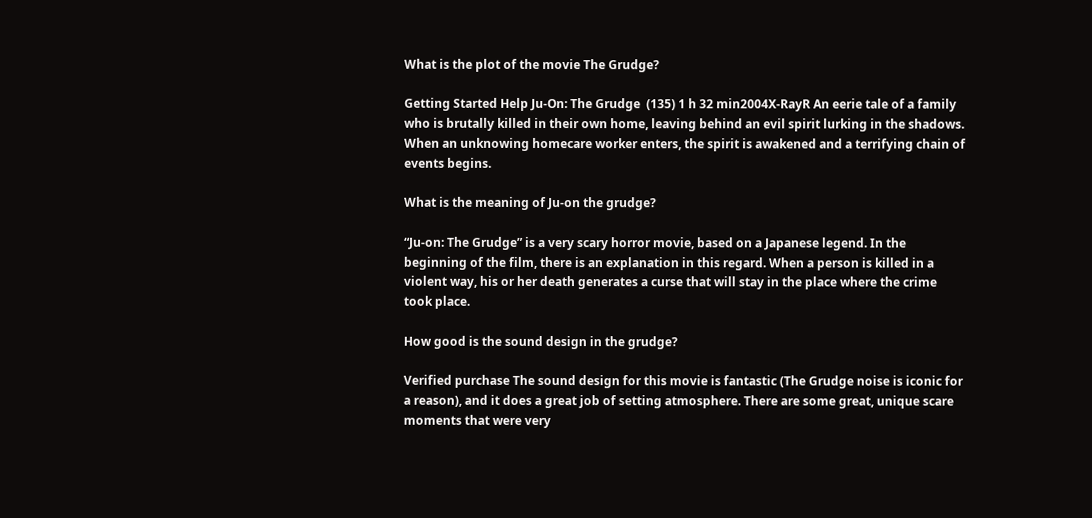What is the plot of the movie The Grudge?

Getting Started Help Ju-On: The Grudge  (135) 1 h 32 min2004X-RayR An eerie tale of a family who is brutally killed in their own home, leaving behind an evil spirit lurking in the shadows. When an unknowing homecare worker enters, the spirit is awakened and a terrifying chain of events begins.

What is the meaning of Ju-on the grudge?

“Ju-on: The Grudge” is a very scary horror movie, based on a Japanese legend. In the beginning of the film, there is an explanation in this regard. When a person is killed in a violent way, his or her death generates a curse that will stay in the place where the crime took place.

How good is the sound design in the grudge?

Verified purchase The sound design for this movie is fantastic (The Grudge noise is iconic for a reason), and it does a great job of setting atmosphere. There are some great, unique scare moments that were very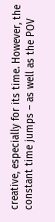creative, especially for its time. However, the constant time jumps – as well as the POV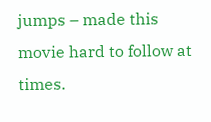jumps – made this movie hard to follow at times.